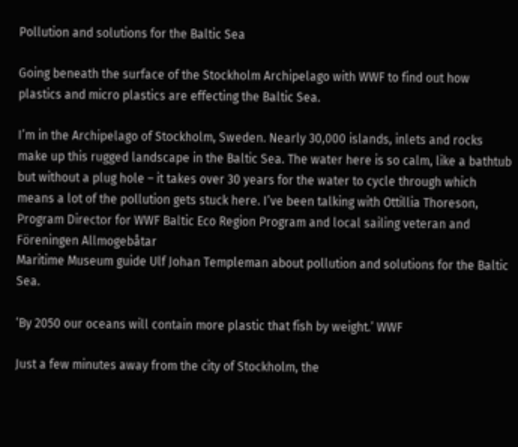Pollution and solutions for the Baltic Sea

Going beneath the surface of the Stockholm Archipelago with WWF to find out how plastics and micro plastics are effecting the Baltic Sea.

I’m in the Archipelago of Stockholm, Sweden. Nearly 30,000 islands, inlets and rocks make up this rugged landscape in the Baltic Sea. The water here is so calm, like a bathtub but without a plug hole – it takes over 30 years for the water to cycle through which means a lot of the pollution gets stuck here. I’ve been talking with Ottillia Thoreson, Program Director for WWF Baltic Eco Region Program and local sailing veteran and Föreningen Allmogebåtar
Maritime Museum guide Ulf Johan Templeman about pollution and solutions for the Baltic Sea.

‘By 2050 our oceans will contain more plastic that fish by weight.’ WWF

Just a few minutes away from the city of Stockholm, the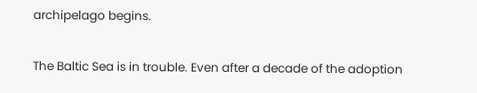archipelago begins.

The Baltic Sea is in trouble. Even after a decade of the adoption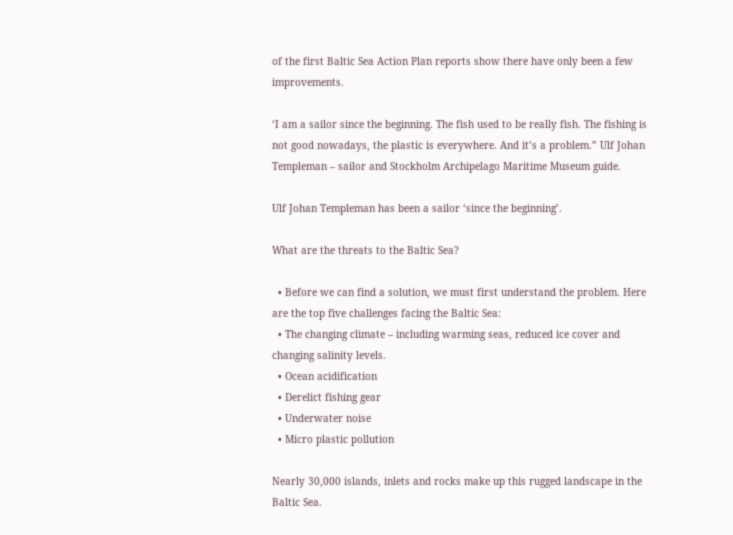of the first Baltic Sea Action Plan reports show there have only been a few improvements.

‘I am a sailor since the beginning. The fish used to be really fish. The fishing is not good nowadays, the plastic is everywhere. And it’s a problem.” Ulf Johan Templeman – sailor and Stockholm Archipelago Maritime Museum guide.

Ulf Johan Templeman has been a sailor ‘since the beginning’.

What are the threats to the Baltic Sea?

  • Before we can find a solution, we must first understand the problem. Here are the top five challenges facing the Baltic Sea:
  • The changing climate – including warming seas, reduced ice cover and changing salinity levels.
  • Ocean acidification
  • Derelict fishing gear
  • Underwater noise
  • Micro plastic pollution

Nearly 30,000 islands, inlets and rocks make up this rugged landscape in the Baltic Sea.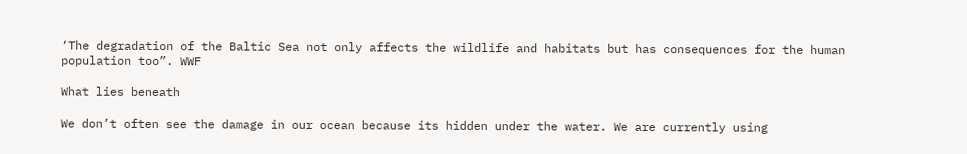‘The degradation of the Baltic Sea not only affects the wildlife and habitats but has consequences for the human population too”. WWF

What lies beneath

We don’t often see the damage in our ocean because its hidden under the water. We are currently using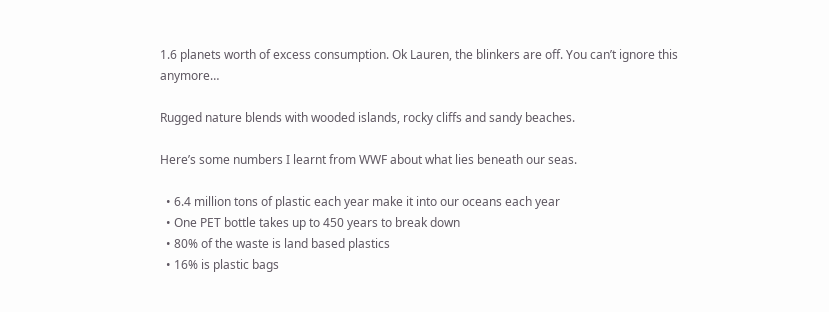1.6 planets worth of excess consumption. Ok Lauren, the blinkers are off. You can’t ignore this anymore…

Rugged nature blends with wooded islands, rocky cliffs and sandy beaches.

Here’s some numbers I learnt from WWF about what lies beneath our seas.

  • 6.4 million tons of plastic each year make it into our oceans each year
  • One PET bottle takes up to 450 years to break down
  • 80% of the waste is land based plastics
  • 16% is plastic bags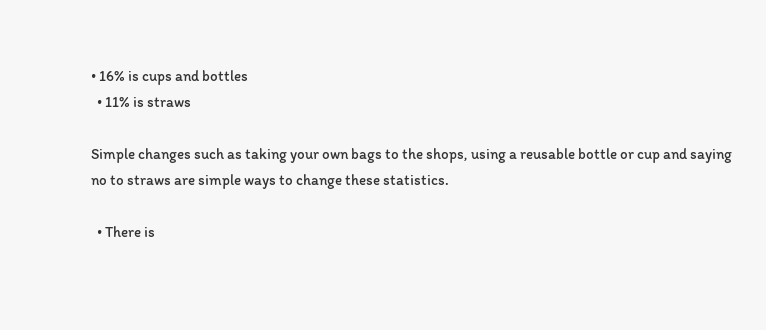• 16% is cups and bottles
  • 11% is straws

Simple changes such as taking your own bags to the shops, using a reusable bottle or cup and saying no to straws are simple ways to change these statistics.

  • There is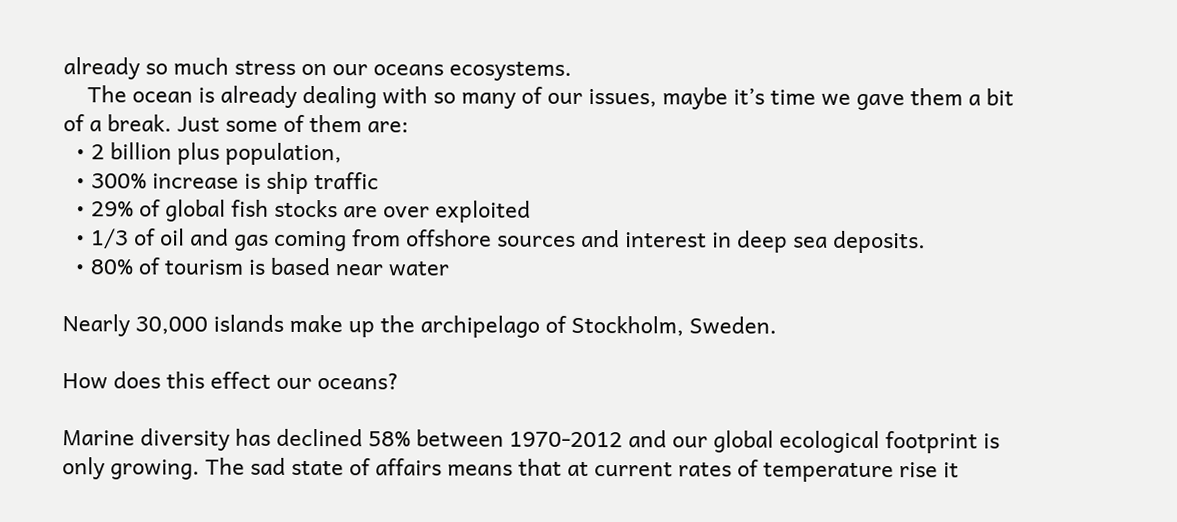already so much stress on our oceans ecosystems.
    The ocean is already dealing with so many of our issues, maybe it’s time we gave them a bit of a break. Just some of them are:
  • 2 billion plus population,
  • 300% increase is ship traffic
  • 29% of global fish stocks are over exploited
  • 1/3 of oil and gas coming from offshore sources and interest in deep sea deposits.
  • 80% of tourism is based near water

Nearly 30,000 islands make up the archipelago of Stockholm, Sweden.

How does this effect our oceans?

Marine diversity has declined 58% between 1970-2012 and our global ecological footprint is only growing. The sad state of affairs means that at current rates of temperature rise it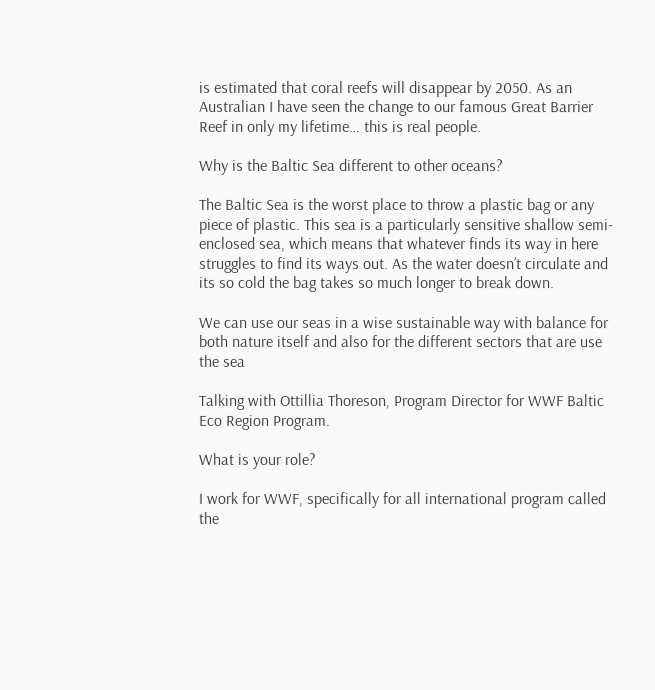is estimated that coral reefs will disappear by 2050. As an Australian I have seen the change to our famous Great Barrier Reef in only my lifetime… this is real people.

Why is the Baltic Sea different to other oceans?

The Baltic Sea is the worst place to throw a plastic bag or any piece of plastic. This sea is a particularly sensitive shallow semi-enclosed sea, which means that whatever finds its way in here struggles to find its ways out. As the water doesn’t circulate and its so cold the bag takes so much longer to break down.

We can use our seas in a wise sustainable way with balance for both nature itself and also for the different sectors that are use the sea

Talking with Ottillia Thoreson, Program Director for WWF Baltic Eco Region Program.

What is your role?

I work for WWF, specifically for all international program called the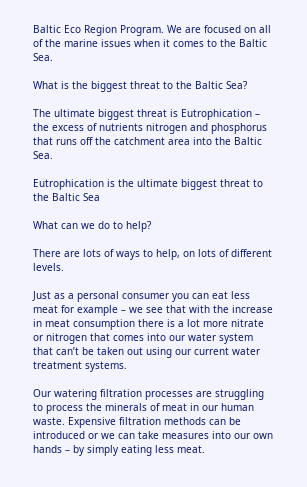Baltic Eco Region Program. We are focused on all of the marine issues when it comes to the Baltic Sea.

What is the biggest threat to the Baltic Sea?

The ultimate biggest threat is Eutrophication – the excess of nutrients nitrogen and phosphorus that runs off the catchment area into the Baltic Sea.

Eutrophication is the ultimate biggest threat to the Baltic Sea

What can we do to help?

There are lots of ways to help, on lots of different levels.

Just as a personal consumer you can eat less meat for example – we see that with the increase in meat consumption there is a lot more nitrate or nitrogen that comes into our water system that can’t be taken out using our current water treatment systems.

Our watering filtration processes are struggling to process the minerals of meat in our human waste. Expensive filtration methods can be introduced or we can take measures into our own hands – by simply eating less meat.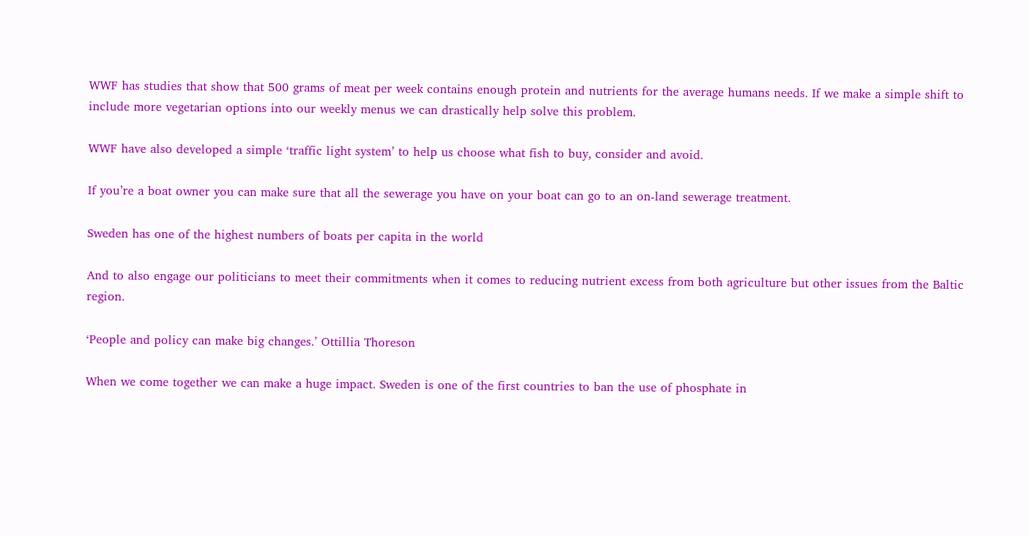WWF has studies that show that 500 grams of meat per week contains enough protein and nutrients for the average humans needs. If we make a simple shift to include more vegetarian options into our weekly menus we can drastically help solve this problem.

WWF have also developed a simple ‘traffic light system’ to help us choose what fish to buy, consider and avoid.

If you’re a boat owner you can make sure that all the sewerage you have on your boat can go to an on-land sewerage treatment.

Sweden has one of the highest numbers of boats per capita in the world

And to also engage our politicians to meet their commitments when it comes to reducing nutrient excess from both agriculture but other issues from the Baltic region.

‘People and policy can make big changes.’ Ottillia Thoreson

When we come together we can make a huge impact. Sweden is one of the first countries to ban the use of phosphate in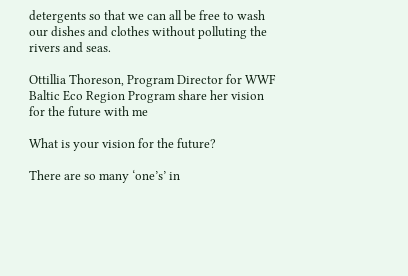detergents so that we can all be free to wash our dishes and clothes without polluting the rivers and seas.

Ottillia Thoreson, Program Director for WWF Baltic Eco Region Program share her vision for the future with me

What is your vision for the future?

There are so many ‘one’s’ in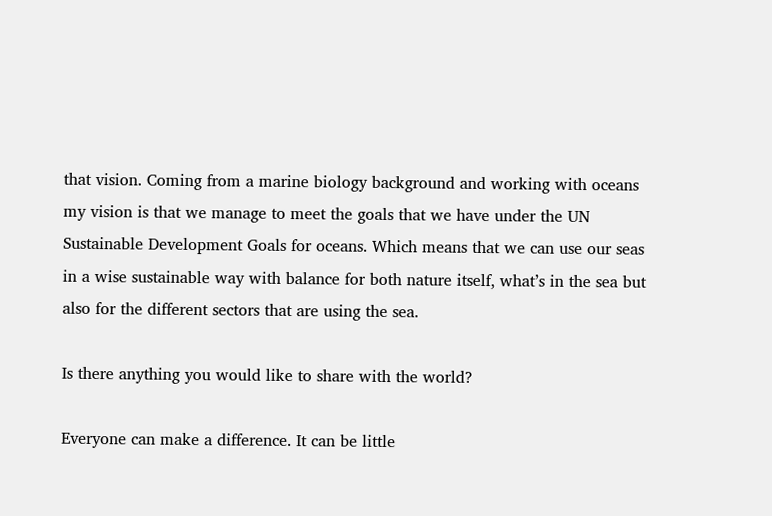that vision. Coming from a marine biology background and working with oceans my vision is that we manage to meet the goals that we have under the UN Sustainable Development Goals for oceans. Which means that we can use our seas in a wise sustainable way with balance for both nature itself, what’s in the sea but also for the different sectors that are using the sea.

Is there anything you would like to share with the world?

Everyone can make a difference. It can be little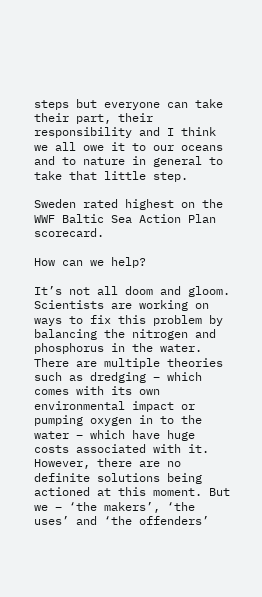steps but everyone can take their part, their responsibility and I think we all owe it to our oceans and to nature in general to take that little step.

Sweden rated highest on the WWF Baltic Sea Action Plan scorecard.

How can we help?

It’s not all doom and gloom. Scientists are working on ways to fix this problem by balancing the nitrogen and phosphorus in the water. There are multiple theories such as dredging – which comes with its own environmental impact or pumping oxygen in to the water – which have huge costs associated with it. However, there are no definite solutions being actioned at this moment. But we – ‘the makers’, ‘the uses’ and ‘the offenders’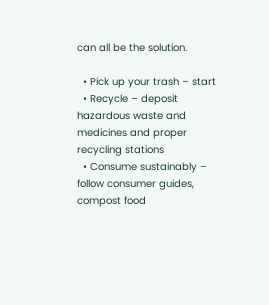can all be the solution.

  • Pick up your trash – start
  • Recycle – deposit hazardous waste and medicines and proper recycling stations
  • Consume sustainably – follow consumer guides, compost food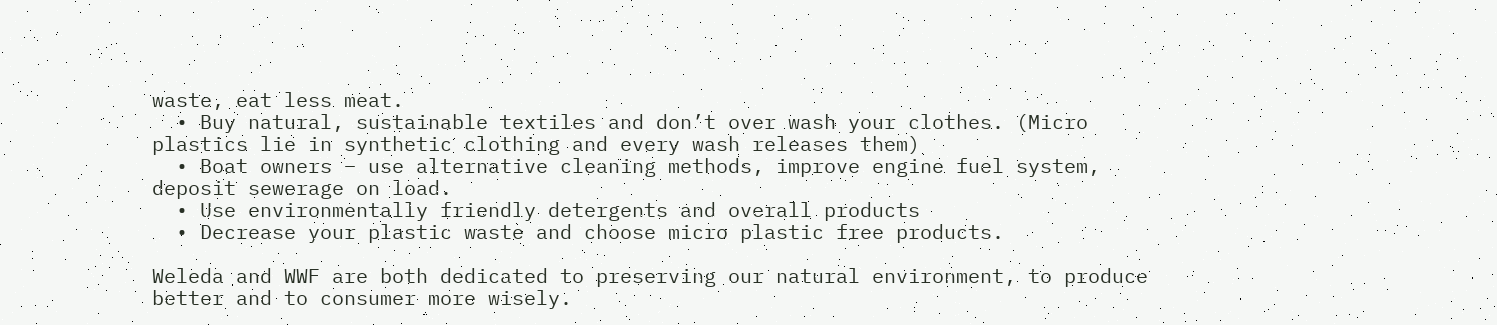waste, eat less meat.
  • Buy natural, sustainable textiles and don’t over wash your clothes. (Micro plastics lie in synthetic clothing and every wash releases them)
  • Boat owners – use alternative cleaning methods, improve engine fuel system, deposit sewerage on load.
  • Use environmentally friendly detergents and overall products
  • Decrease your plastic waste and choose micro plastic free products.

Weleda and WWF are both dedicated to preserving our natural environment, to produce better and to consumer more wisely.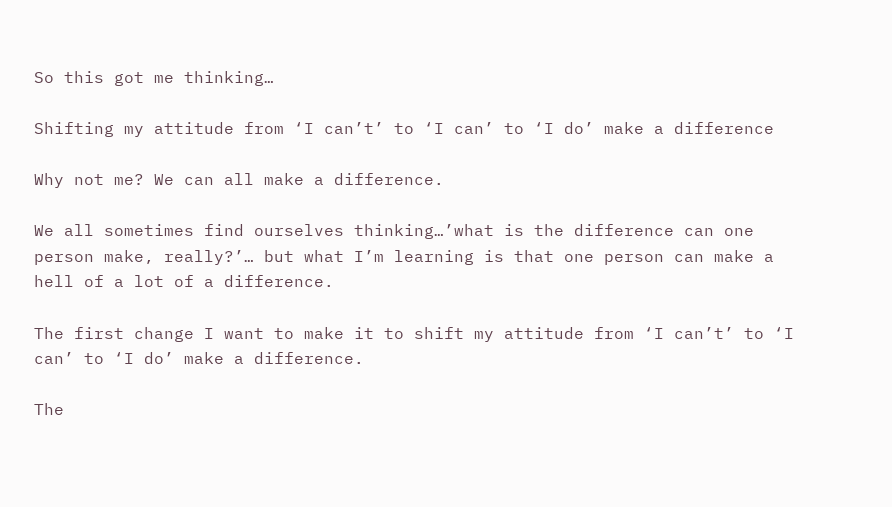So this got me thinking…

Shifting my attitude from ‘I can’t’ to ‘I can’ to ‘I do’ make a difference

Why not me? We can all make a difference.

We all sometimes find ourselves thinking…’what is the difference can one person make, really?’… but what I’m learning is that one person can make a hell of a lot of a difference.

The first change I want to make it to shift my attitude from ‘I can’t’ to ‘I can’ to ‘I do’ make a difference.

The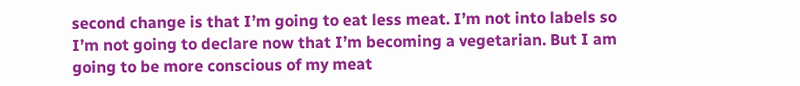second change is that I’m going to eat less meat. I’m not into labels so I’m not going to declare now that I’m becoming a vegetarian. But I am going to be more conscious of my meat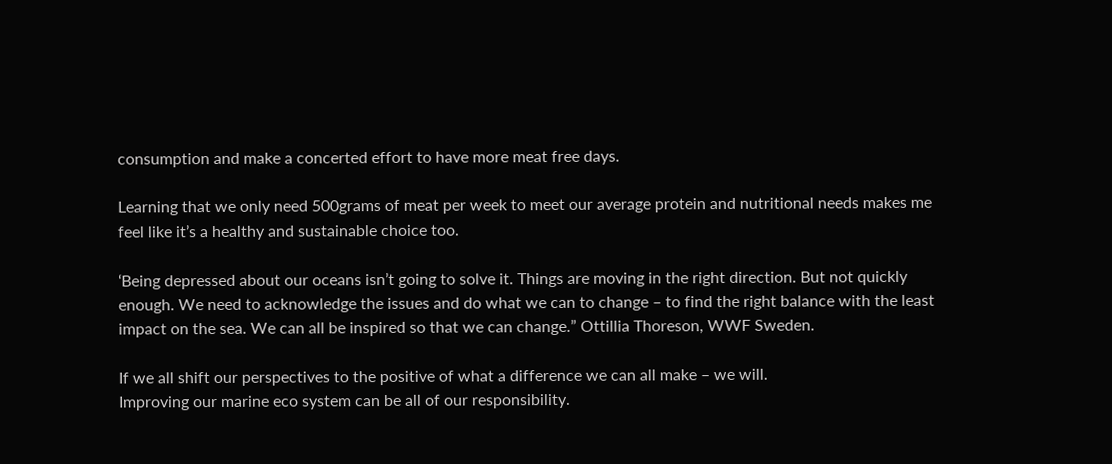consumption and make a concerted effort to have more meat free days.

Learning that we only need 500grams of meat per week to meet our average protein and nutritional needs makes me feel like it’s a healthy and sustainable choice too.

‘Being depressed about our oceans isn’t going to solve it. Things are moving in the right direction. But not quickly enough. We need to acknowledge the issues and do what we can to change – to find the right balance with the least impact on the sea. We can all be inspired so that we can change.” Ottillia Thoreson, WWF Sweden.

If we all shift our perspectives to the positive of what a difference we can all make – we will.
Improving our marine eco system can be all of our responsibility.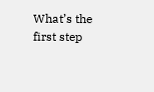What’s the first step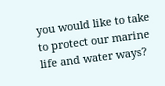you would like to take to protect our marine life and water ways?